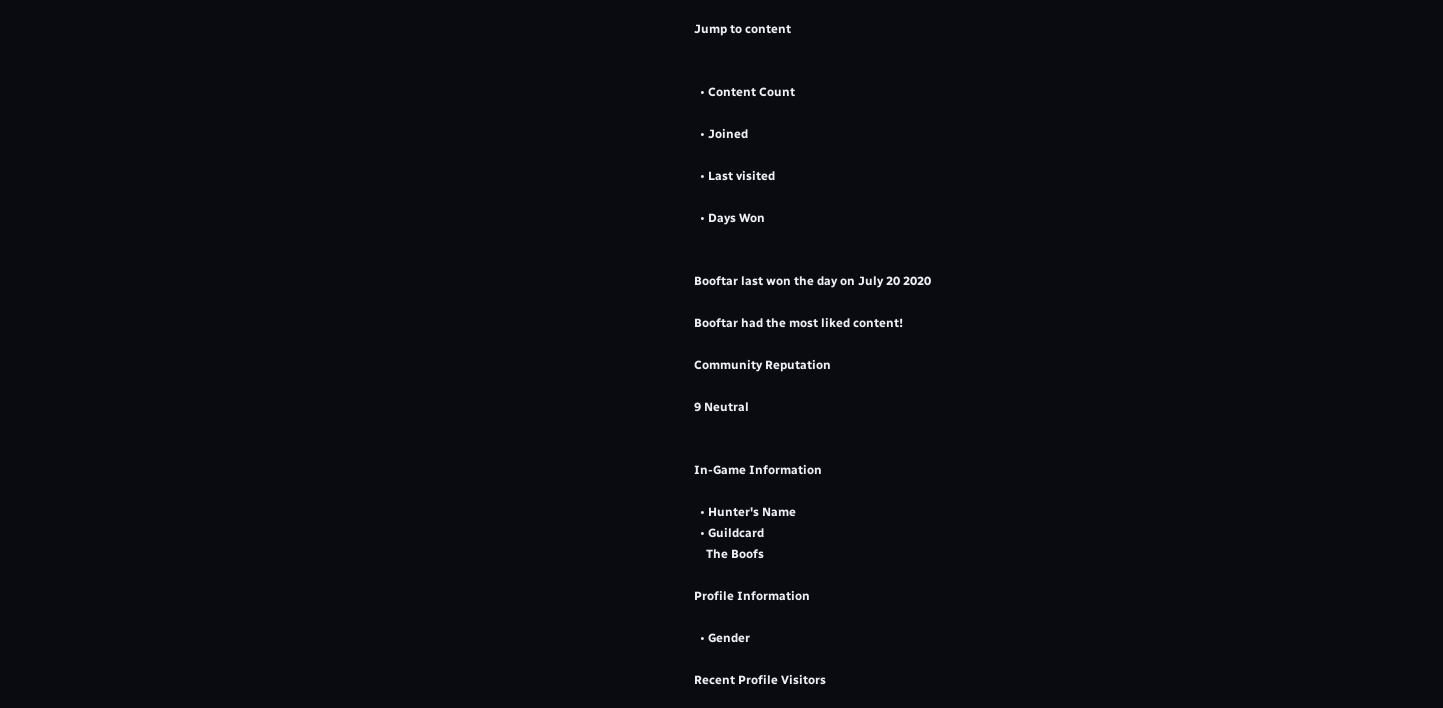Jump to content


  • Content Count

  • Joined

  • Last visited

  • Days Won


Booftar last won the day on July 20 2020

Booftar had the most liked content!

Community Reputation

9 Neutral


In-Game Information

  • Hunter's Name
  • Guildcard
    The Boofs

Profile Information

  • Gender

Recent Profile Visitors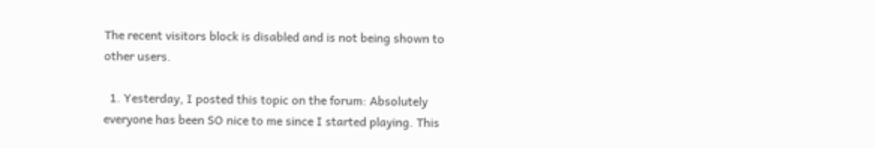The recent visitors block is disabled and is not being shown to other users.

  1. Yesterday, I posted this topic on the forum: Absolutely everyone has been SO nice to me since I started playing. This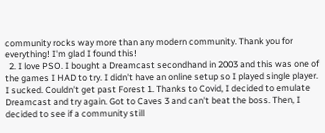community rocks way more than any modern community. Thank you for everything! I'm glad I found this!
  2. I love PSO. I bought a Dreamcast secondhand in 2003 and this was one of the games I HAD to try. I didn't have an online setup so I played single player. I sucked. Couldn't get past Forest 1. Thanks to Covid, I decided to emulate Dreamcast and try again. Got to Caves 3 and can't beat the boss. Then, I decided to see if a community still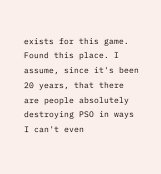exists for this game. Found this place. I assume, since it's been 20 years, that there are people absolutely destroying PSO in ways I can't even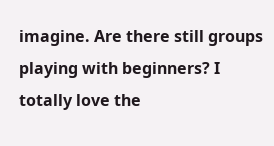imagine. Are there still groups playing with beginners? I totally love the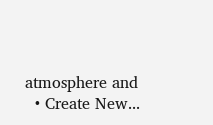atmosphere and
  • Create New...